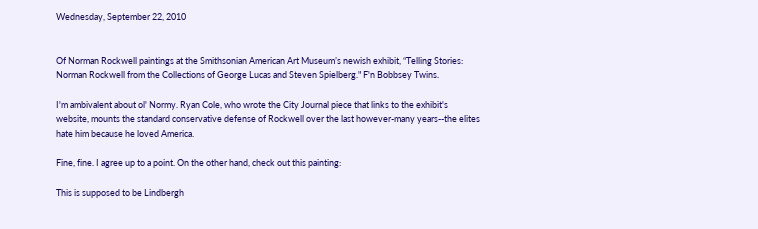Wednesday, September 22, 2010


Of Norman Rockwell paintings at the Smithsonian American Art Museum’s newish exhibit, “Telling Stories: Norman Rockwell from the Collections of George Lucas and Steven Spielberg." F'n Bobbsey Twins.

I'm ambivalent about ol' Normy. Ryan Cole, who wrote the City Journal piece that links to the exhibit's website, mounts the standard conservative defense of Rockwell over the last however-many years--the elites hate him because he loved America.

Fine, fine. I agree up to a point. On the other hand, check out this painting:

This is supposed to be Lindbergh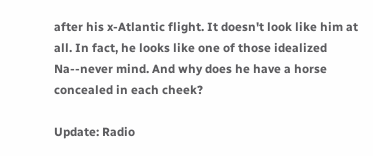after his x-Atlantic flight. It doesn't look like him at all. In fact, he looks like one of those idealized Na--never mind. And why does he have a horse concealed in each cheek?

Update: Radio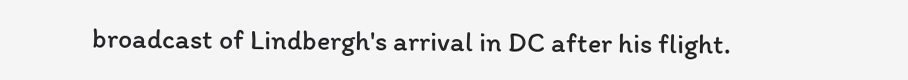broadcast of Lindbergh's arrival in DC after his flight.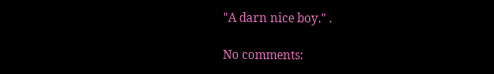"A darn nice boy." .

No comments: